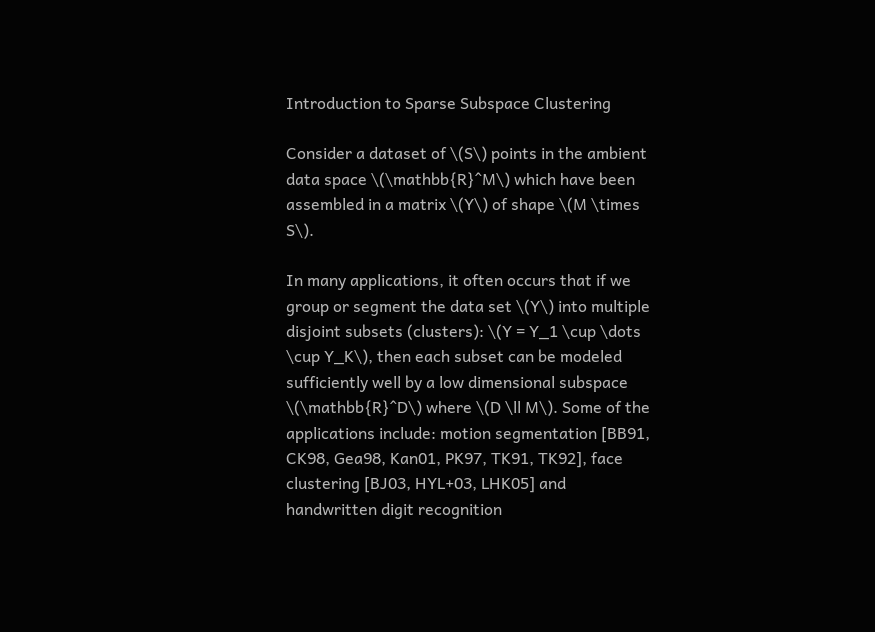Introduction to Sparse Subspace Clustering

Consider a dataset of \(S\) points in the ambient data space \(\mathbb{R}^M\) which have been assembled in a matrix \(Y\) of shape \(M \times S\).

In many applications, it often occurs that if we group or segment the data set \(Y\) into multiple disjoint subsets (clusters): \(Y = Y_1 \cup \dots \cup Y_K\), then each subset can be modeled sufficiently well by a low dimensional subspace \(\mathbb{R}^D\) where \(D \ll M\). Some of the applications include: motion segmentation [BB91, CK98, Gea98, Kan01, PK97, TK91, TK92], face clustering [BJ03, HYL+03, LHK05] and handwritten digit recognition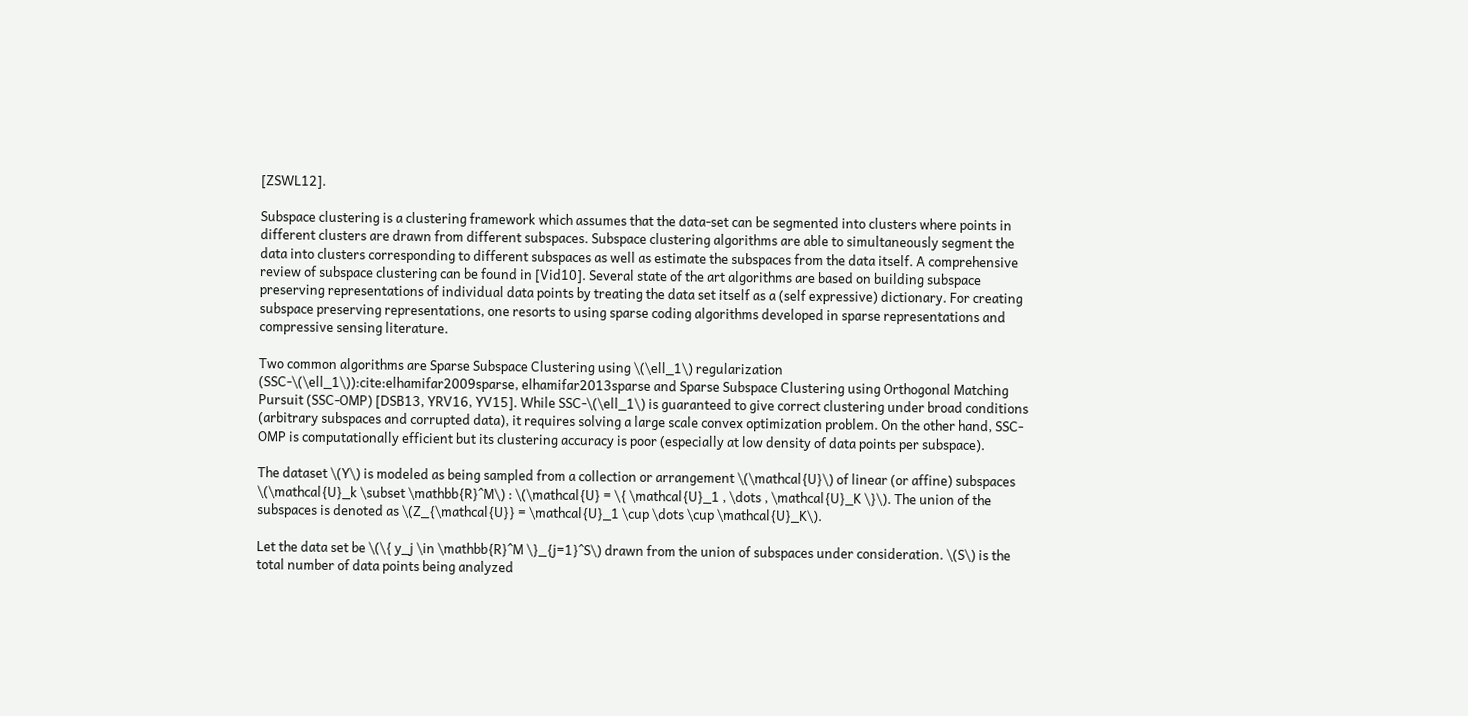[ZSWL12].

Subspace clustering is a clustering framework which assumes that the data-set can be segmented into clusters where points in different clusters are drawn from different subspaces. Subspace clustering algorithms are able to simultaneously segment the data into clusters corresponding to different subspaces as well as estimate the subspaces from the data itself. A comprehensive review of subspace clustering can be found in [Vid10]. Several state of the art algorithms are based on building subspace preserving representations of individual data points by treating the data set itself as a (self expressive) dictionary. For creating subspace preserving representations, one resorts to using sparse coding algorithms developed in sparse representations and compressive sensing literature.

Two common algorithms are Sparse Subspace Clustering using \(\ell_1\) regularization (SSC-\(\ell_1\)):cite:elhamifar2009sparse, elhamifar2013sparse and Sparse Subspace Clustering using Orthogonal Matching Pursuit (SSC-OMP) [DSB13, YRV16, YV15]. While SSC-\(\ell_1\) is guaranteed to give correct clustering under broad conditions (arbitrary subspaces and corrupted data), it requires solving a large scale convex optimization problem. On the other hand, SSC-OMP is computationally efficient but its clustering accuracy is poor (especially at low density of data points per subspace).

The dataset \(Y\) is modeled as being sampled from a collection or arrangement \(\mathcal{U}\) of linear (or affine) subspaces \(\mathcal{U}_k \subset \mathbb{R}^M\) : \(\mathcal{U} = \{ \mathcal{U}_1 , \dots , \mathcal{U}_K \}\). The union of the subspaces is denoted as \(Z_{\mathcal{U}} = \mathcal{U}_1 \cup \dots \cup \mathcal{U}_K\).

Let the data set be \(\{ y_j \in \mathbb{R}^M \}_{j=1}^S\) drawn from the union of subspaces under consideration. \(S\) is the total number of data points being analyzed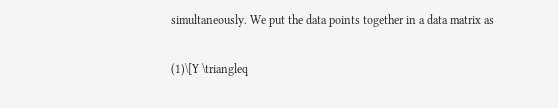simultaneously. We put the data points together in a data matrix as

(1)\[Y \triangleq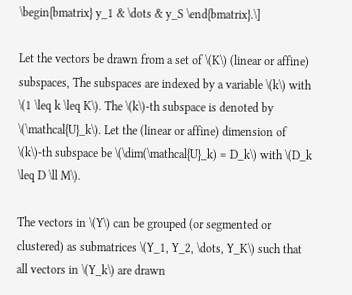\begin{bmatrix} y_1 & \dots & y_S \end{bmatrix}.\]

Let the vectors be drawn from a set of \(K\) (linear or affine) subspaces, The subspaces are indexed by a variable \(k\) with \(1 \leq k \leq K\). The \(k\)-th subspace is denoted by \(\mathcal{U}_k\). Let the (linear or affine) dimension of \(k\)-th subspace be \(\dim(\mathcal{U}_k) = D_k\) with \(D_k \leq D \ll M\).

The vectors in \(Y\) can be grouped (or segmented or clustered) as submatrices \(Y_1, Y_2, \dots, Y_K\) such that all vectors in \(Y_k\) are drawn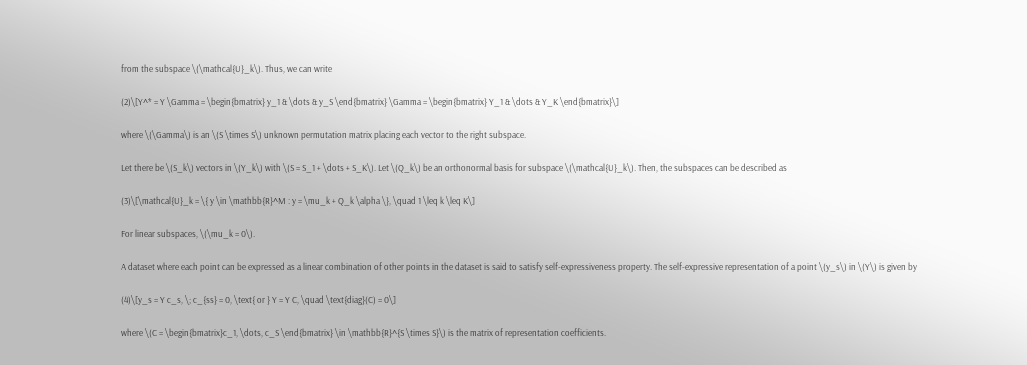from the subspace \(\mathcal{U}_k\). Thus, we can write

(2)\[Y^* = Y \Gamma = \begin{bmatrix} y_1 & \dots & y_S \end{bmatrix} \Gamma = \begin{bmatrix} Y_1 & \dots & Y_K \end{bmatrix}\]

where \(\Gamma\) is an \(S \times S\) unknown permutation matrix placing each vector to the right subspace.

Let there be \(S_k\) vectors in \(Y_k\) with \(S = S_1 + \dots + S_K\). Let \(Q_k\) be an orthonormal basis for subspace \(\mathcal{U}_k\). Then, the subspaces can be described as

(3)\[\mathcal{U}_k = \{ y \in \mathbb{R}^M : y = \mu_k + Q_k \alpha \}, \quad 1 \leq k \leq K\]

For linear subspaces, \(\mu_k = 0\).

A dataset where each point can be expressed as a linear combination of other points in the dataset is said to satisfy self-expressiveness property. The self-expressive representation of a point \(y_s\) in \(Y\) is given by

(4)\[y_s = Y c_s, \; c_{ss} = 0, \text{ or } Y = Y C, \quad \text{diag}(C) = 0\]

where \(C = \begin{bmatrix}c_1, \dots, c_S \end{bmatrix} \in \mathbb{R}^{S \times S}\) is the matrix of representation coefficients.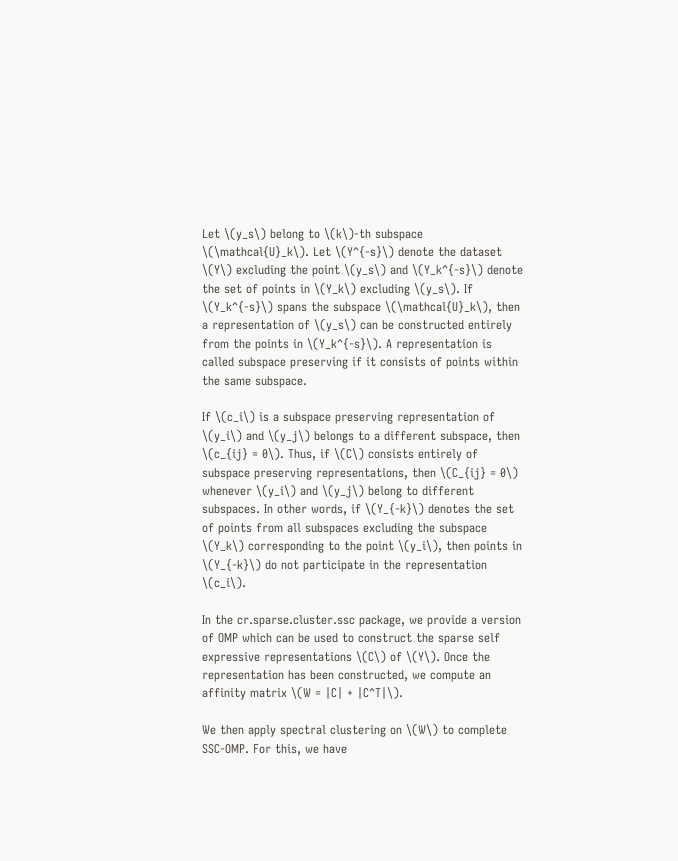Let \(y_s\) belong to \(k\)-th subspace \(\mathcal{U}_k\). Let \(Y^{-s}\) denote the dataset \(Y\) excluding the point \(y_s\) and \(Y_k^{-s}\) denote the set of points in \(Y_k\) excluding \(y_s\). If \(Y_k^{-s}\) spans the subspace \(\mathcal{U}_k\), then a representation of \(y_s\) can be constructed entirely from the points in \(Y_k^{-s}\). A representation is called subspace preserving if it consists of points within the same subspace.

If \(c_i\) is a subspace preserving representation of \(y_i\) and \(y_j\) belongs to a different subspace, then \(c_{ij} = 0\). Thus, if \(C\) consists entirely of subspace preserving representations, then \(C_{ij} = 0\) whenever \(y_i\) and \(y_j\) belong to different subspaces. In other words, if \(Y_{-k}\) denotes the set of points from all subspaces excluding the subspace \(Y_k\) corresponding to the point \(y_i\), then points in \(Y_{-k}\) do not participate in the representation \(c_i\).

In the cr.sparse.cluster.ssc package, we provide a version of OMP which can be used to construct the sparse self expressive representations \(C\) of \(Y\). Once the representation has been constructed, we compute an affinity matrix \(W = |C| + |C^T|\).

We then apply spectral clustering on \(W\) to complete SSC-OMP. For this, we have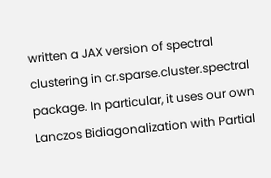written a JAX version of spectral clustering in cr.sparse.cluster.spectral package. In particular, it uses our own Lanczos Bidiagonalization with Partial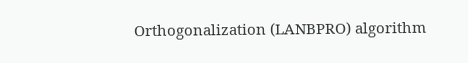Orthogonalization (LANBPRO) algorithm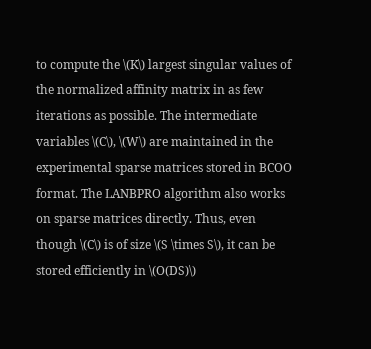to compute the \(K\) largest singular values of the normalized affinity matrix in as few iterations as possible. The intermediate variables \(C\), \(W\) are maintained in the experimental sparse matrices stored in BCOO format. The LANBPRO algorithm also works on sparse matrices directly. Thus, even though \(C\) is of size \(S \times S\), it can be stored efficiently in \(O(DS)\)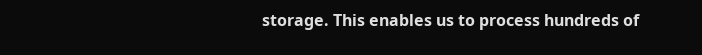storage. This enables us to process hundreds of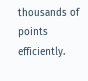thousands of points efficiently.